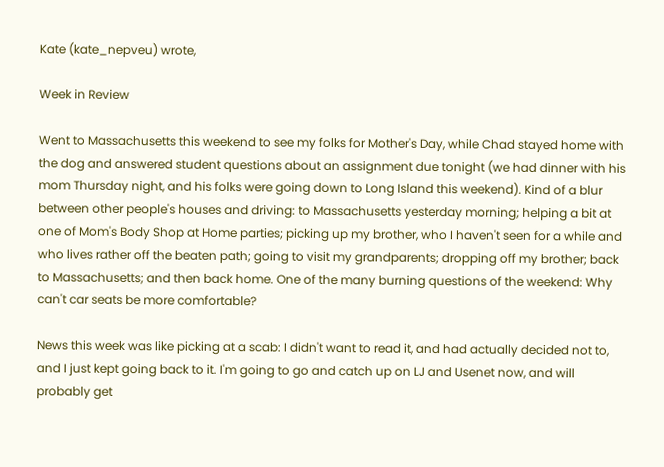Kate (kate_nepveu) wrote,

Week in Review

Went to Massachusetts this weekend to see my folks for Mother's Day, while Chad stayed home with the dog and answered student questions about an assignment due tonight (we had dinner with his mom Thursday night, and his folks were going down to Long Island this weekend). Kind of a blur between other people's houses and driving: to Massachusetts yesterday morning; helping a bit at one of Mom's Body Shop at Home parties; picking up my brother, who I haven't seen for a while and who lives rather off the beaten path; going to visit my grandparents; dropping off my brother; back to Massachusetts; and then back home. One of the many burning questions of the weekend: Why can't car seats be more comfortable?

News this week was like picking at a scab: I didn't want to read it, and had actually decided not to, and I just kept going back to it. I'm going to go and catch up on LJ and Usenet now, and will probably get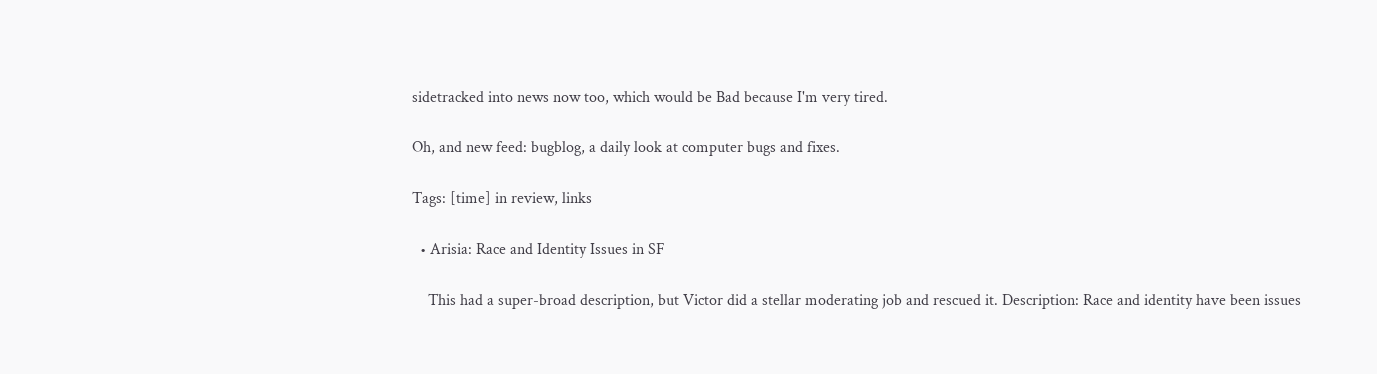sidetracked into news now too, which would be Bad because I'm very tired.

Oh, and new feed: bugblog, a daily look at computer bugs and fixes.

Tags: [time] in review, links

  • Arisia: Race and Identity Issues in SF

    This had a super-broad description, but Victor did a stellar moderating job and rescued it. Description: Race and identity have been issues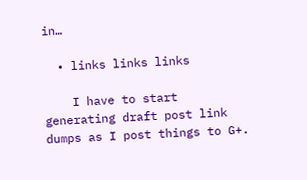in…

  • links links links

    I have to start generating draft post link dumps as I post things to G+.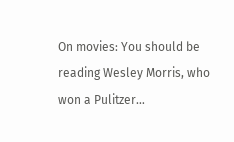On movies: You should be reading Wesley Morris, who won a Pulitzer…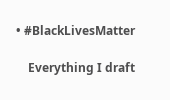• #BlackLivesMatter

    Everything I draft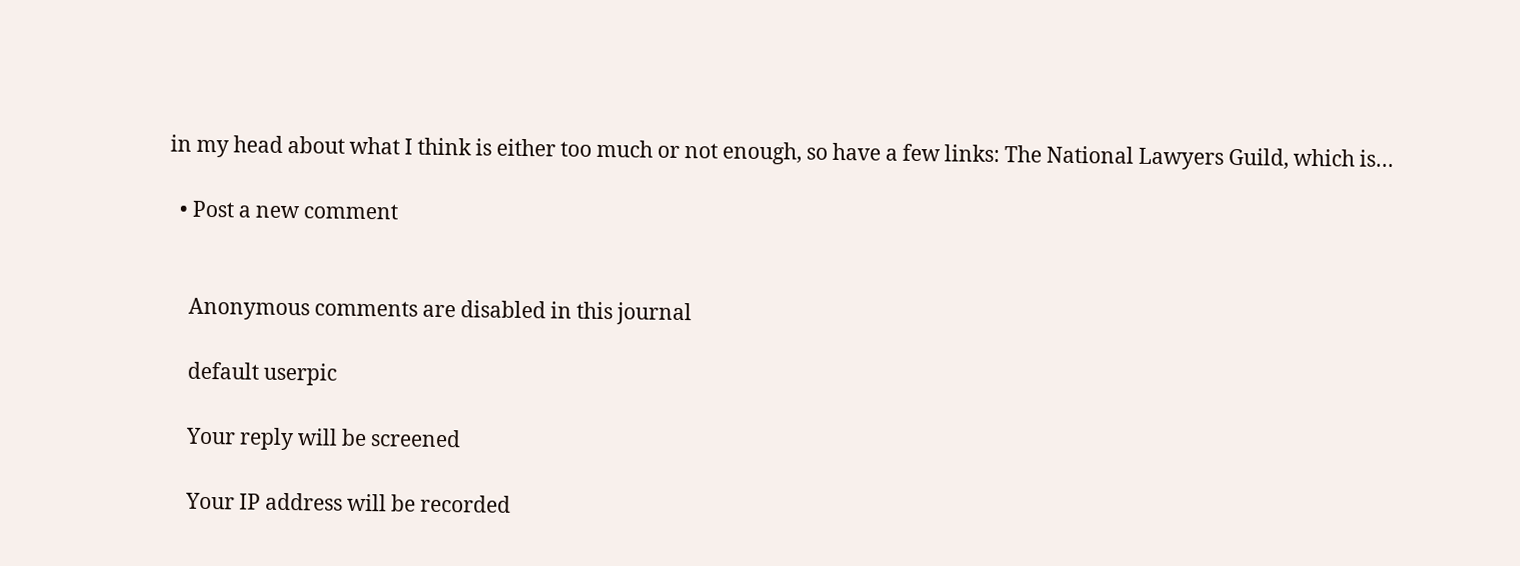in my head about what I think is either too much or not enough, so have a few links: The National Lawyers Guild, which is…

  • Post a new comment


    Anonymous comments are disabled in this journal

    default userpic

    Your reply will be screened

    Your IP address will be recorded